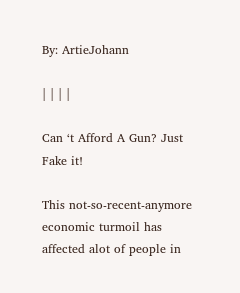By: ArtieJohann

| | | |

Can ‘t Afford A Gun? Just Fake it!

This not-so-recent-anymore economic turmoil has affected alot of people in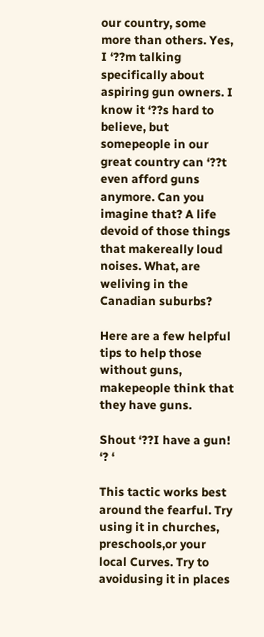our country, some more than others. Yes, I ‘??m talking specifically about aspiring gun owners. I know it ‘??s hard to believe, but somepeople in our great country can ‘??t even afford guns anymore. Can you imagine that? A life devoid of those things that makereally loud noises. What, are weliving in the Canadian suburbs?

Here are a few helpful tips to help those without guns, makepeople think that they have guns.

Shout ‘??I have a gun! ‘? ‘

This tactic works best around the fearful. Try using it in churches, preschools,or your local Curves. Try to avoidusing it in places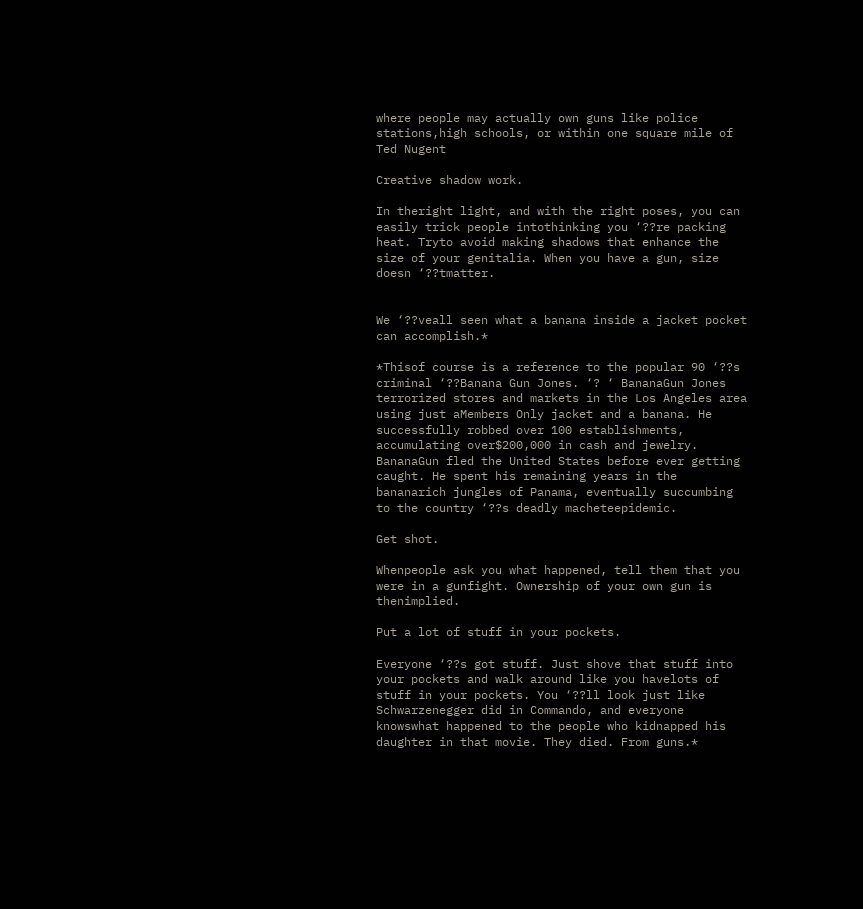where people may actually own guns like police stations,high schools, or within one square mile of Ted Nugent

Creative shadow work.

In theright light, and with the right poses, you can easily trick people intothinking you ‘??re packing heat. Tryto avoid making shadows that enhance the size of your genitalia. When you have a gun, size doesn ‘??tmatter.


We ‘??veall seen what a banana inside a jacket pocket can accomplish.*

*Thisof course is a reference to the popular 90 ‘??s criminal ‘??Banana Gun Jones. ‘? ‘ BananaGun Jones terrorized stores and markets in the Los Angeles area using just aMembers Only jacket and a banana. He successfully robbed over 100 establishments, accumulating over$200,000 in cash and jewelry. BananaGun fled the United States before ever getting caught. He spent his remaining years in the bananarich jungles of Panama, eventually succumbing to the country ‘??s deadly macheteepidemic.

Get shot.

Whenpeople ask you what happened, tell them that you were in a gunfight. Ownership of your own gun is thenimplied.

Put a lot of stuff in your pockets.

Everyone ‘??s got stuff. Just shove that stuff into your pockets and walk around like you havelots of stuff in your pockets. You ‘??ll look just like Schwarzenegger did in Commando, and everyone knowswhat happened to the people who kidnapped his daughter in that movie. They died. From guns.*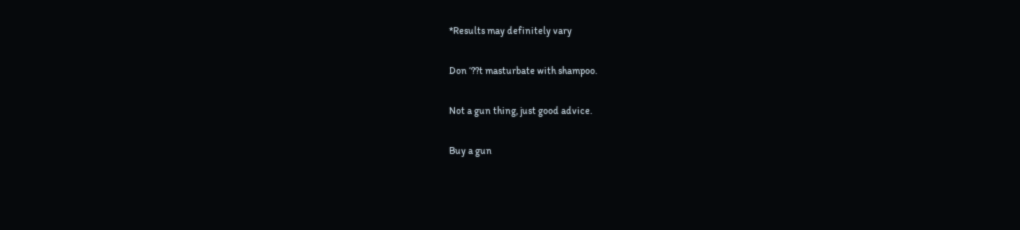*Results may definitely vary

Don ‘??t masturbate with shampoo.

Not a gun thing, just good advice.

Buy a gun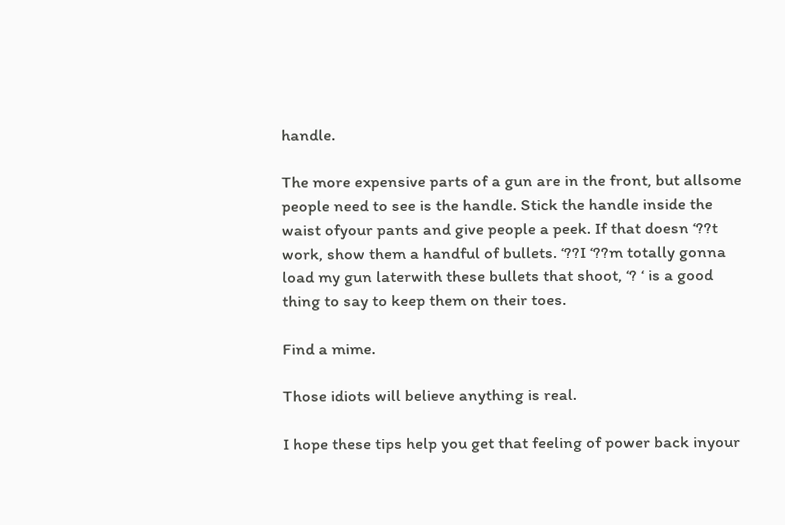handle.

The more expensive parts of a gun are in the front, but allsome people need to see is the handle. Stick the handle inside the waist ofyour pants and give people a peek. If that doesn ‘??t work, show them a handful of bullets. ‘??I ‘??m totally gonna load my gun laterwith these bullets that shoot, ‘? ‘ is a good thing to say to keep them on their toes.

Find a mime.

Those idiots will believe anything is real.

I hope these tips help you get that feeling of power back inyour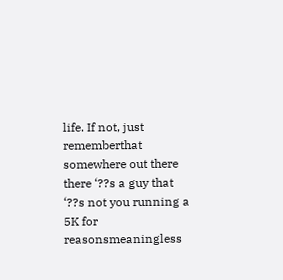life. If not, just rememberthat somewhere out there there ‘??s a guy that ‘??s not you running a 5K for reasonsmeaningless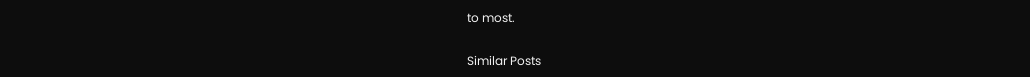to most.

Similar Posts